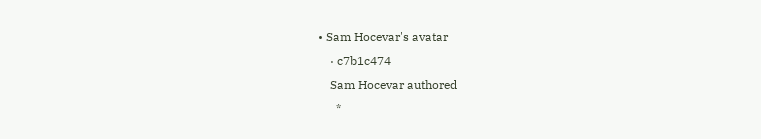• Sam Hocevar's avatar
    · c7b1c474
    Sam Hocevar authored
      *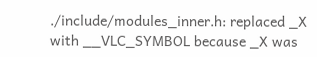./include/modules_inner.h: replaced _X with __VLC_SYMBOL because _X was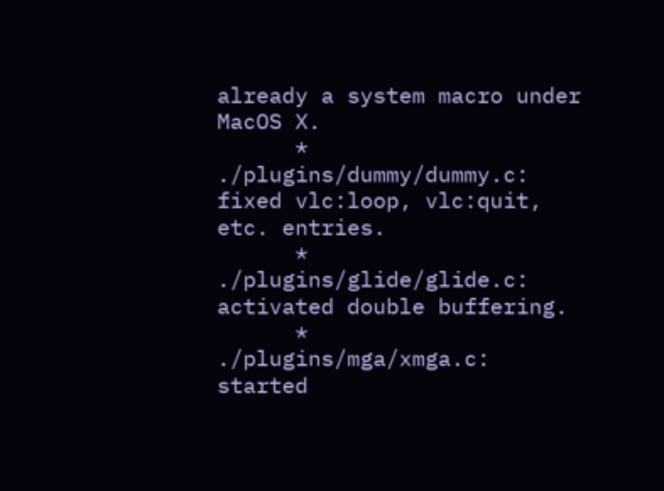already a system macro under MacOS X.
      * ./plugins/dummy/dummy.c: fixed vlc:loop, vlc:quit, etc. entries.
      * ./plugins/glide/glide.c: activated double buffering.
      * ./plugins/mga/xmga.c: started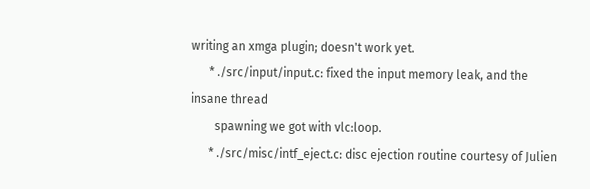writing an xmga plugin; doesn't work yet.
      * ./src/input/input.c: fixed the input memory leak, and the insane thread
        spawning we got with vlc:loop.
      * ./src/misc/intf_eject.c: disc ejection routine courtesy of Julien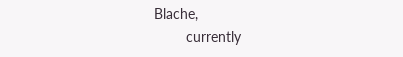Blache,
        currently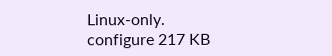Linux-only.
configure 217 KB